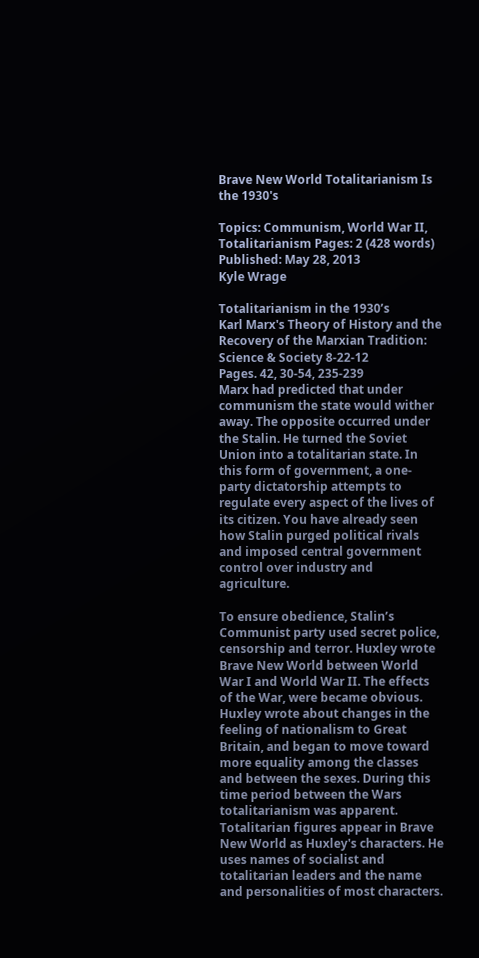Brave New World Totalitarianism Is the 1930's

Topics: Communism, World War II, Totalitarianism Pages: 2 (428 words) Published: May 28, 2013
Kyle Wrage

Totalitarianism in the 1930’s
Karl Marx's Theory of History and the Recovery of the Marxian Tradition: Science & Society 8-22-12
Pages. 42, 30-54, 235-239
Marx had predicted that under communism the state would wither away. The opposite occurred under the Stalin. He turned the Soviet Union into a totalitarian state. In this form of government, a one-party dictatorship attempts to regulate every aspect of the lives of its citizen. You have already seen how Stalin purged political rivals and imposed central government control over industry and agriculture.

To ensure obedience, Stalin’s Communist party used secret police, censorship and terror. Huxley wrote Brave New World between World War I and World War II. The effects of the War, were became obvious. Huxley wrote about changes in the feeling of nationalism to Great Britain, and began to move toward more equality among the classes and between the sexes. During this time period between the Wars totalitarianism was apparent. Totalitarian figures appear in Brave New World as Huxley's characters. He uses names of socialist and totalitarian leaders and the name and personalities of most characters.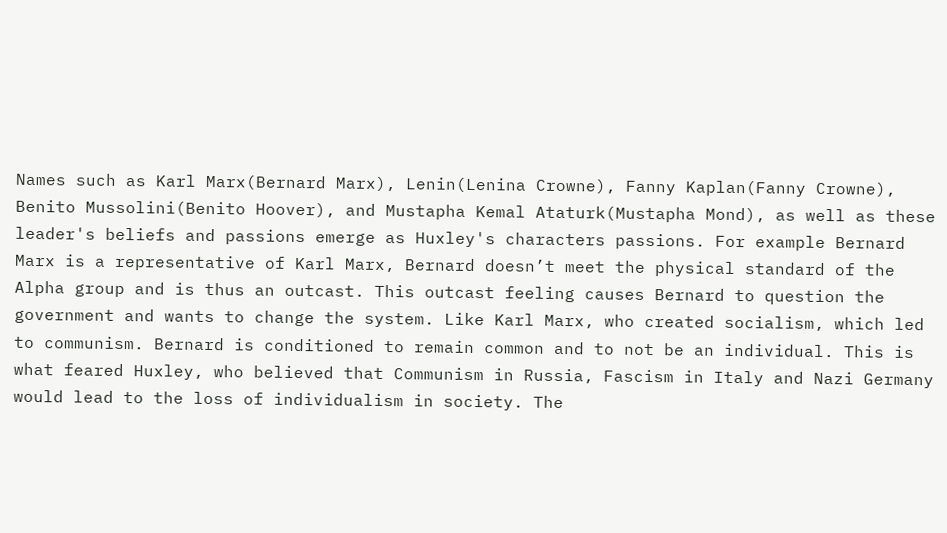Names such as Karl Marx(Bernard Marx), Lenin(Lenina Crowne), Fanny Kaplan(Fanny Crowne), Benito Mussolini(Benito Hoover), and Mustapha Kemal Ataturk(Mustapha Mond), as well as these leader's beliefs and passions emerge as Huxley's characters passions. For example Bernard Marx is a representative of Karl Marx, Bernard doesn’t meet the physical standard of the Alpha group and is thus an outcast. This outcast feeling causes Bernard to question the government and wants to change the system. Like Karl Marx, who created socialism, which led to communism. Bernard is conditioned to remain common and to not be an individual. This is what feared Huxley, who believed that Communism in Russia, Fascism in Italy and Nazi Germany would lead to the loss of individualism in society. The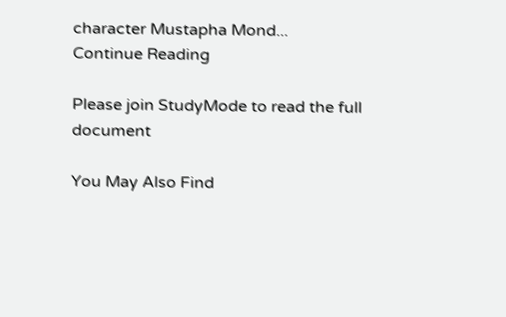character Mustapha Mond...
Continue Reading

Please join StudyMode to read the full document

You May Also Find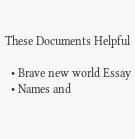These Documents Helpful

  • Brave new world Essay
  • Names and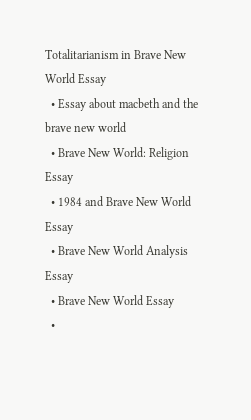Totalitarianism in Brave New World Essay
  • Essay about macbeth and the brave new world
  • Brave New World: Religion Essay
  • 1984 and Brave New World Essay
  • Brave New World Analysis Essay
  • Brave New World Essay
  •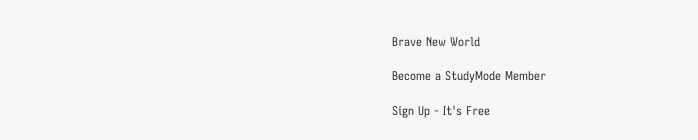Brave New World

Become a StudyMode Member

Sign Up - It's Free